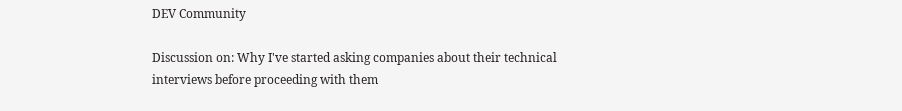DEV Community

Discussion on: Why I've started asking companies about their technical interviews before proceeding with them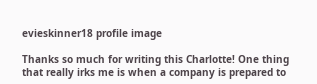evieskinner18 profile image

Thanks so much for writing this Charlotte! One thing that really irks me is when a company is prepared to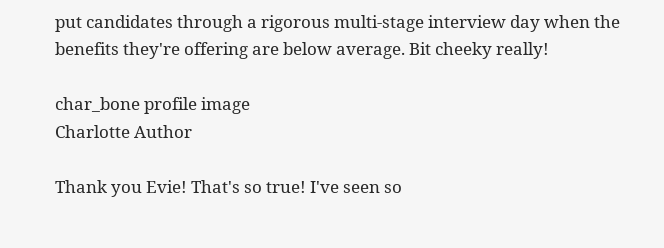put candidates through a rigorous multi-stage interview day when the benefits they're offering are below average. Bit cheeky really!

char_bone profile image
Charlotte Author

Thank you Evie! That's so true! I've seen so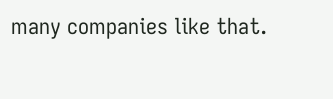many companies like that.